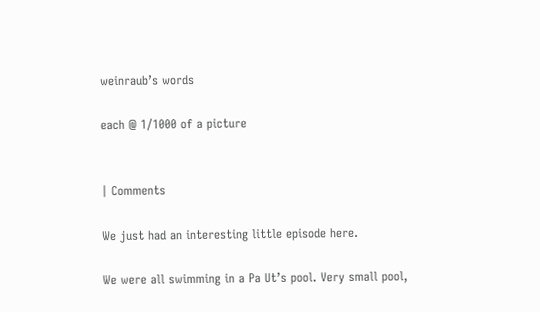weinraub’s words

each @ 1/1000 of a picture


| Comments

We just had an interesting little episode here.

We were all swimming in a Pa Ut’s pool. Very small pool,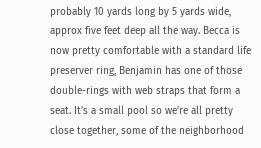probably 10 yards long by 5 yards wide, approx five feet deep all the way. Becca is now pretty comfortable with a standard life preserver ring, Benjamin has one of those double-rings with web straps that form a seat. It’s a small pool so we’re all pretty close together, some of the neighborhood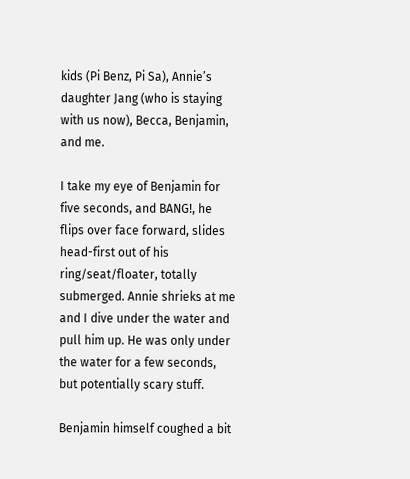kids (Pi Benz, Pi Sa), Annie’s daughter Jang (who is staying with us now), Becca, Benjamin, and me.

I take my eye of Benjamin for five seconds, and BANG!, he flips over face forward, slides head-first out of his ring/seat/floater, totally submerged. Annie shrieks at me and I dive under the water and pull him up. He was only under the water for a few seconds, but potentially scary stuff.

Benjamin himself coughed a bit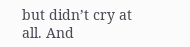but didn’t cry at all. And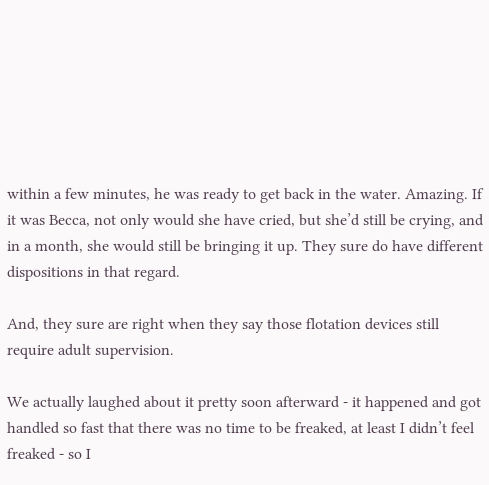within a few minutes, he was ready to get back in the water. Amazing. If it was Becca, not only would she have cried, but she’d still be crying, and in a month, she would still be bringing it up. They sure do have different dispositions in that regard.

And, they sure are right when they say those flotation devices still require adult supervision.

We actually laughed about it pretty soon afterward - it happened and got handled so fast that there was no time to be freaked, at least I didn’t feel freaked - so I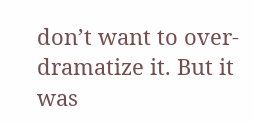don’t want to over-dramatize it. But it was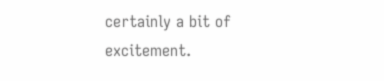certainly a bit of excitement.